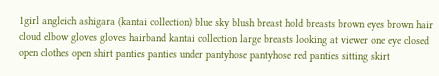1girl angleich ashigara (kantai collection) blue sky blush breast hold breasts brown eyes brown hair cloud elbow gloves gloves hairband kantai collection large breasts looking at viewer one eye closed open clothes open shirt panties panties under pantyhose pantyhose red panties sitting skirt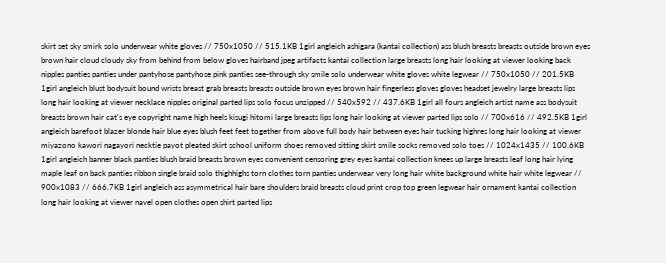skirt set sky smirk solo underwear white gloves // 750x1050 // 515.1KB 1girl angleich ashigara (kantai collection) ass blush breasts breasts outside brown eyes brown hair cloud cloudy sky from behind from below gloves hairband jpeg artifacts kantai collection large breasts long hair looking at viewer looking back nipples panties panties under pantyhose pantyhose pink panties see-through sky smile solo underwear white gloves white legwear // 750x1050 // 201.5KB 1girl angleich blust bodysuit bound wrists breast grab breasts breasts outside brown eyes brown hair fingerless gloves gloves headset jewelry large breasts lips long hair looking at viewer necklace nipples original parted lips solo focus unzipped // 540x592 // 437.6KB 1girl all fours angleich artist name ass bodysuit breasts brown hair cat's eye copyright name high heels kisugi hitomi large breasts lips long hair looking at viewer parted lips solo // 700x616 // 492.5KB 1girl angleich barefoot blazer blonde hair blue eyes blush feet feet together from above full body hair between eyes hair tucking highres long hair looking at viewer miyazono kawori nagayori necktie payot pleated skirt school uniform shoes removed sitting skirt smile socks removed solo toes // 1024x1435 // 100.6KB 1girl angleich banner black panties blush braid breasts brown eyes convenient censoring grey eyes kantai collection knees up large breasts leaf long hair lying maple leaf on back panties ribbon single braid solo thighhighs torn clothes torn panties underwear very long hair white background white hair white legwear // 900x1083 // 666.7KB 1girl angleich ass asymmetrical hair bare shoulders braid breasts cloud print crop top green legwear hair ornament kantai collection long hair looking at viewer navel open clothes open shirt parted lips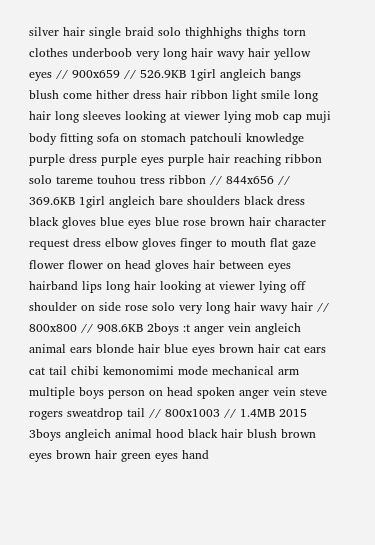silver hair single braid solo thighhighs thighs torn clothes underboob very long hair wavy hair yellow eyes // 900x659 // 526.9KB 1girl angleich bangs blush come hither dress hair ribbon light smile long hair long sleeves looking at viewer lying mob cap muji body fitting sofa on stomach patchouli knowledge purple dress purple eyes purple hair reaching ribbon solo tareme touhou tress ribbon // 844x656 // 369.6KB 1girl angleich bare shoulders black dress black gloves blue eyes blue rose brown hair character request dress elbow gloves finger to mouth flat gaze flower flower on head gloves hair between eyes hairband lips long hair looking at viewer lying off shoulder on side rose solo very long hair wavy hair // 800x800 // 908.6KB 2boys :t anger vein angleich animal ears blonde hair blue eyes brown hair cat ears cat tail chibi kemonomimi mode mechanical arm multiple boys person on head spoken anger vein steve rogers sweatdrop tail // 800x1003 // 1.4MB 2015 3boys angleich animal hood black hair blush brown eyes brown hair green eyes hand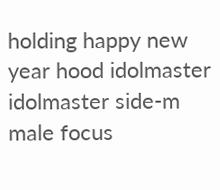holding happy new year hood idolmaster idolmaster side-m male focus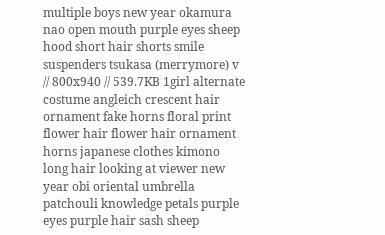multiple boys new year okamura nao open mouth purple eyes sheep hood short hair shorts smile suspenders tsukasa (merrymore) v // 800x940 // 539.7KB 1girl alternate costume angleich crescent hair ornament fake horns floral print flower hair flower hair ornament horns japanese clothes kimono long hair looking at viewer new year obi oriental umbrella patchouli knowledge petals purple eyes purple hair sash sheep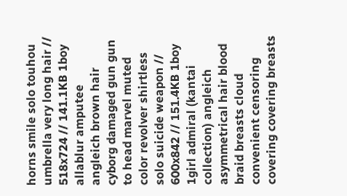horns smile solo touhou umbrella very long hair // 518x724 // 141.1KB 1boy allablur amputee angleich brown hair cyborg damaged gun gun to head marvel muted color revolver shirtless solo suicide weapon // 600x842 // 151.4KB 1boy 1girl admiral (kantai collection) angleich asymmetrical hair blood braid breasts cloud convenient censoring covering covering breasts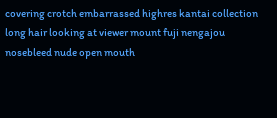covering crotch embarrassed highres kantai collection long hair looking at viewer mount fuji nengajou nosebleed nude open mouth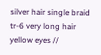silver hair single braid tr-6 very long hair yellow eyes //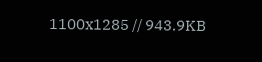1100x1285 // 943.9KB